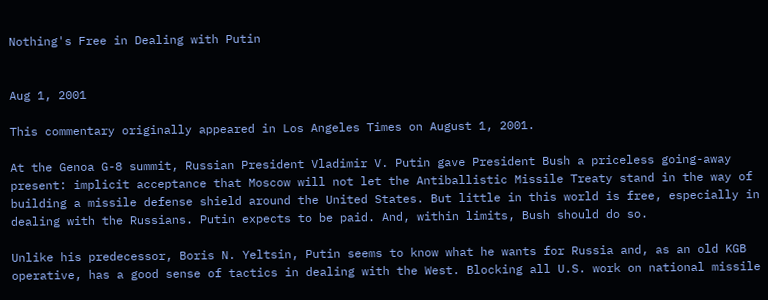Nothing's Free in Dealing with Putin


Aug 1, 2001

This commentary originally appeared in Los Angeles Times on August 1, 2001.

At the Genoa G-8 summit, Russian President Vladimir V. Putin gave President Bush a priceless going-away present: implicit acceptance that Moscow will not let the Antiballistic Missile Treaty stand in the way of building a missile defense shield around the United States. But little in this world is free, especially in dealing with the Russians. Putin expects to be paid. And, within limits, Bush should do so.

Unlike his predecessor, Boris N. Yeltsin, Putin seems to know what he wants for Russia and, as an old KGB operative, has a good sense of tactics in dealing with the West. Blocking all U.S. work on national missile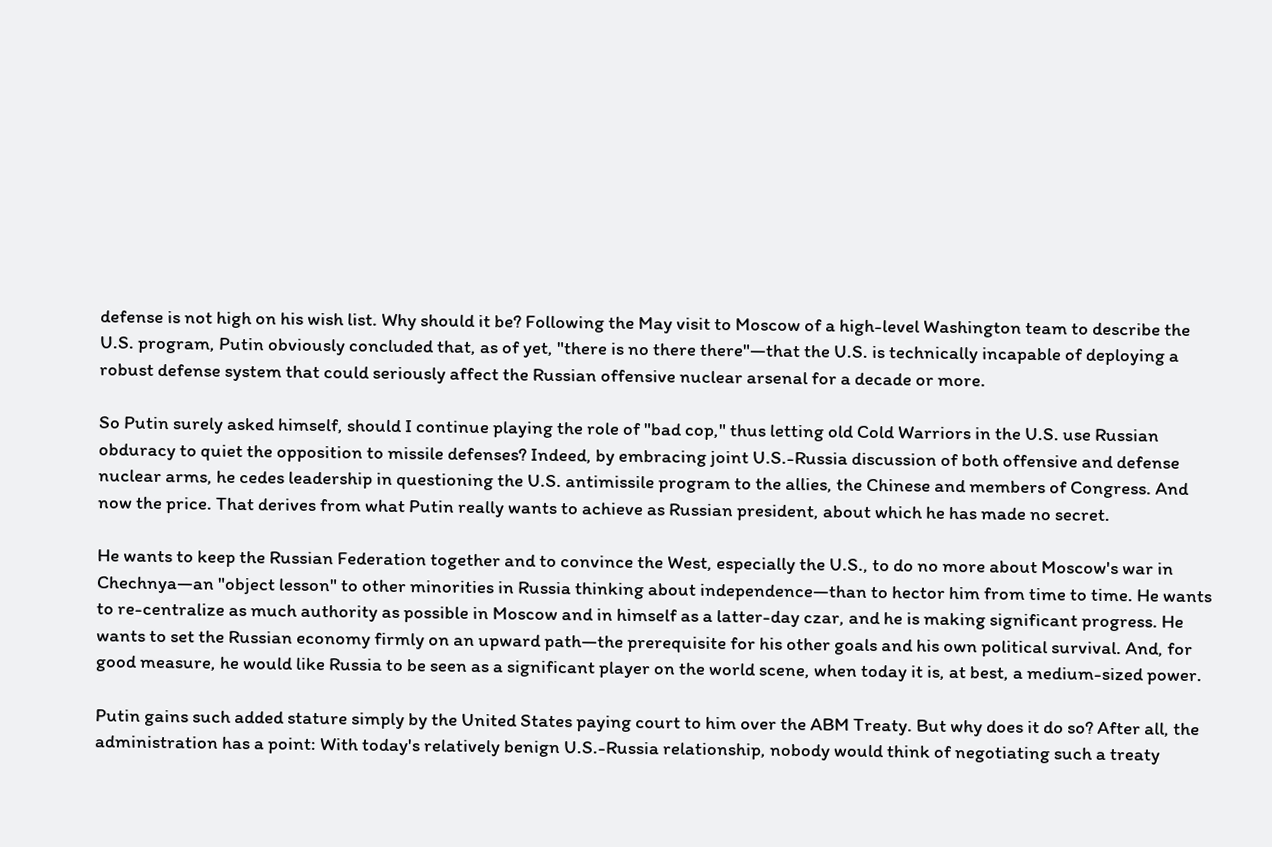defense is not high on his wish list. Why should it be? Following the May visit to Moscow of a high-level Washington team to describe the U.S. program, Putin obviously concluded that, as of yet, "there is no there there"—that the U.S. is technically incapable of deploying a robust defense system that could seriously affect the Russian offensive nuclear arsenal for a decade or more.

So Putin surely asked himself, should I continue playing the role of "bad cop," thus letting old Cold Warriors in the U.S. use Russian obduracy to quiet the opposition to missile defenses? Indeed, by embracing joint U.S.-Russia discussion of both offensive and defense nuclear arms, he cedes leadership in questioning the U.S. antimissile program to the allies, the Chinese and members of Congress. And now the price. That derives from what Putin really wants to achieve as Russian president, about which he has made no secret.

He wants to keep the Russian Federation together and to convince the West, especially the U.S., to do no more about Moscow's war in Chechnya—an "object lesson" to other minorities in Russia thinking about independence—than to hector him from time to time. He wants to re-centralize as much authority as possible in Moscow and in himself as a latter-day czar, and he is making significant progress. He wants to set the Russian economy firmly on an upward path—the prerequisite for his other goals and his own political survival. And, for good measure, he would like Russia to be seen as a significant player on the world scene, when today it is, at best, a medium-sized power.

Putin gains such added stature simply by the United States paying court to him over the ABM Treaty. But why does it do so? After all, the administration has a point: With today's relatively benign U.S.-Russia relationship, nobody would think of negotiating such a treaty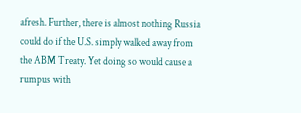afresh. Further, there is almost nothing Russia could do if the U.S. simply walked away from the ABM Treaty. Yet doing so would cause a rumpus with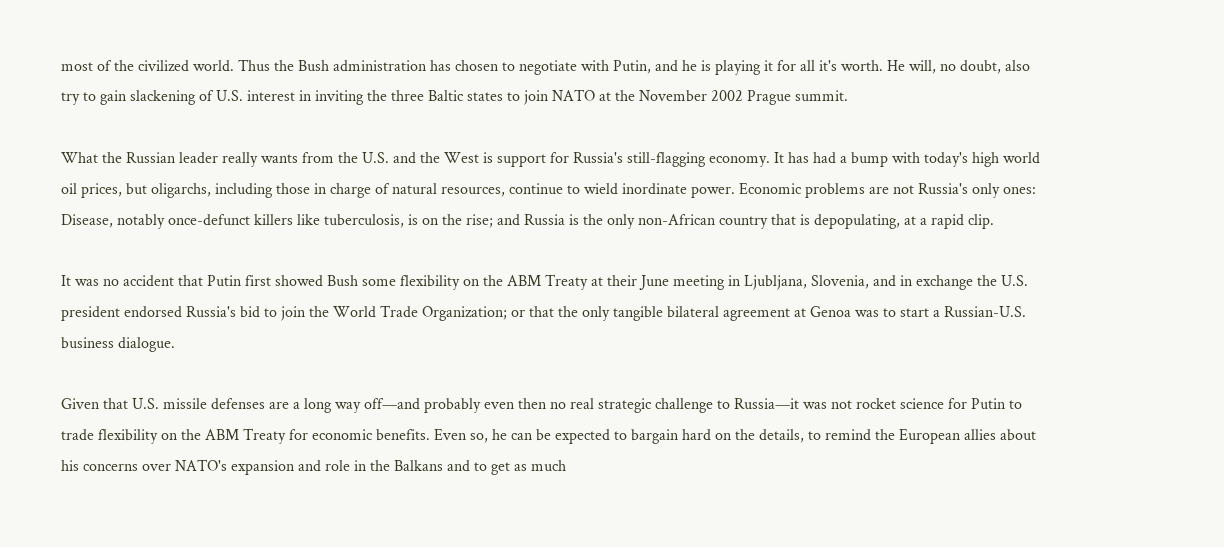most of the civilized world. Thus the Bush administration has chosen to negotiate with Putin, and he is playing it for all it's worth. He will, no doubt, also try to gain slackening of U.S. interest in inviting the three Baltic states to join NATO at the November 2002 Prague summit.

What the Russian leader really wants from the U.S. and the West is support for Russia's still-flagging economy. It has had a bump with today's high world oil prices, but oligarchs, including those in charge of natural resources, continue to wield inordinate power. Economic problems are not Russia's only ones: Disease, notably once-defunct killers like tuberculosis, is on the rise; and Russia is the only non-African country that is depopulating, at a rapid clip.

It was no accident that Putin first showed Bush some flexibility on the ABM Treaty at their June meeting in Ljubljana, Slovenia, and in exchange the U.S. president endorsed Russia's bid to join the World Trade Organization; or that the only tangible bilateral agreement at Genoa was to start a Russian-U.S. business dialogue.

Given that U.S. missile defenses are a long way off—and probably even then no real strategic challenge to Russia—it was not rocket science for Putin to trade flexibility on the ABM Treaty for economic benefits. Even so, he can be expected to bargain hard on the details, to remind the European allies about his concerns over NATO's expansion and role in the Balkans and to get as much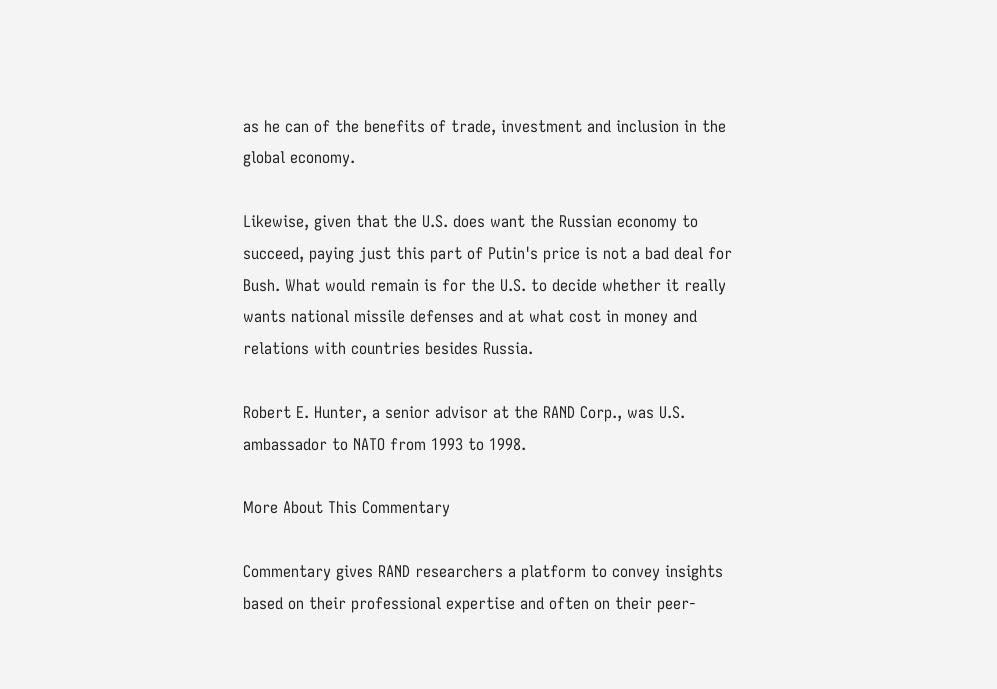as he can of the benefits of trade, investment and inclusion in the global economy.

Likewise, given that the U.S. does want the Russian economy to succeed, paying just this part of Putin's price is not a bad deal for Bush. What would remain is for the U.S. to decide whether it really wants national missile defenses and at what cost in money and relations with countries besides Russia.

Robert E. Hunter, a senior advisor at the RAND Corp., was U.S. ambassador to NATO from 1993 to 1998.

More About This Commentary

Commentary gives RAND researchers a platform to convey insights based on their professional expertise and often on their peer-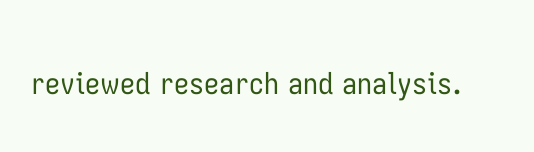reviewed research and analysis.